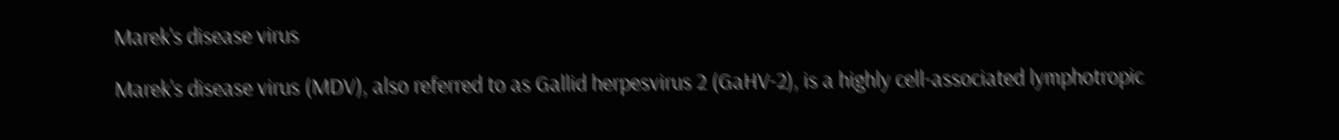Marek's disease virus

Marek's disease virus (MDV), also referred to as Gallid herpesvirus 2 (GaHV-2), is a highly cell-associated lymphotropic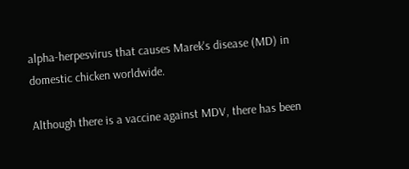alpha-herpesvirus that causes Marek's disease (MD) in domestic chicken worldwide.

Although there is a vaccine against MDV, there has been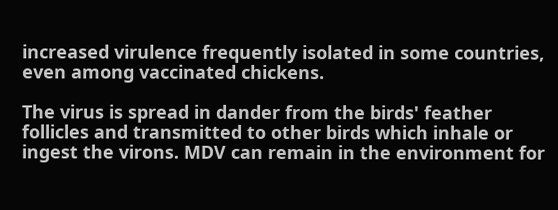increased virulence frequently isolated in some countries, even among vaccinated chickens.

The virus is spread in dander from the birds' feather follicles and transmitted to other birds which inhale or ingest the virons. MDV can remain in the environment for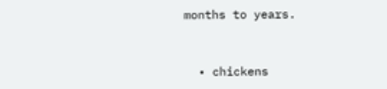months to years.


  • chickens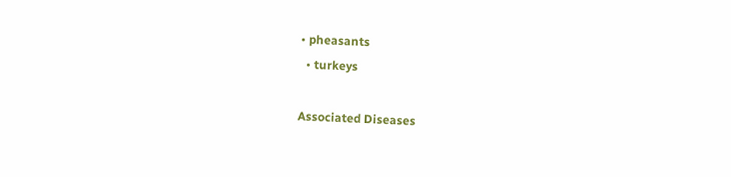• pheasants
  • turkeys

Associated Diseases